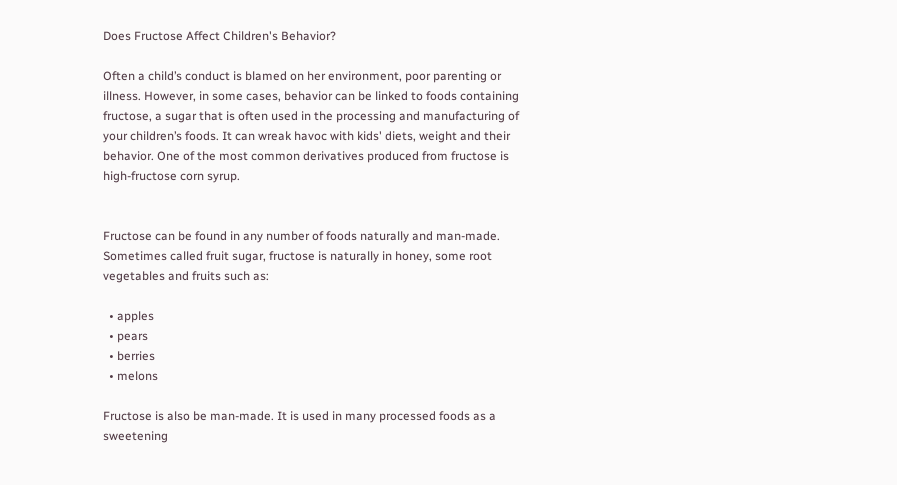Does Fructose Affect Children's Behavior?

Often a child’s conduct is blamed on her environment, poor parenting or illness. However, in some cases, behavior can be linked to foods containing fructose, a sugar that is often used in the processing and manufacturing of your children’s foods. It can wreak havoc with kids' diets, weight and their behavior. One of the most common derivatives produced from fructose is high-fructose corn syrup.


Fructose can be found in any number of foods naturally and man-made. Sometimes called fruit sugar, fructose is naturally in honey, some root vegetables and fruits such as:

  • apples
  • pears
  • berries
  • melons

Fructose is also be man-made. It is used in many processed foods as a sweetening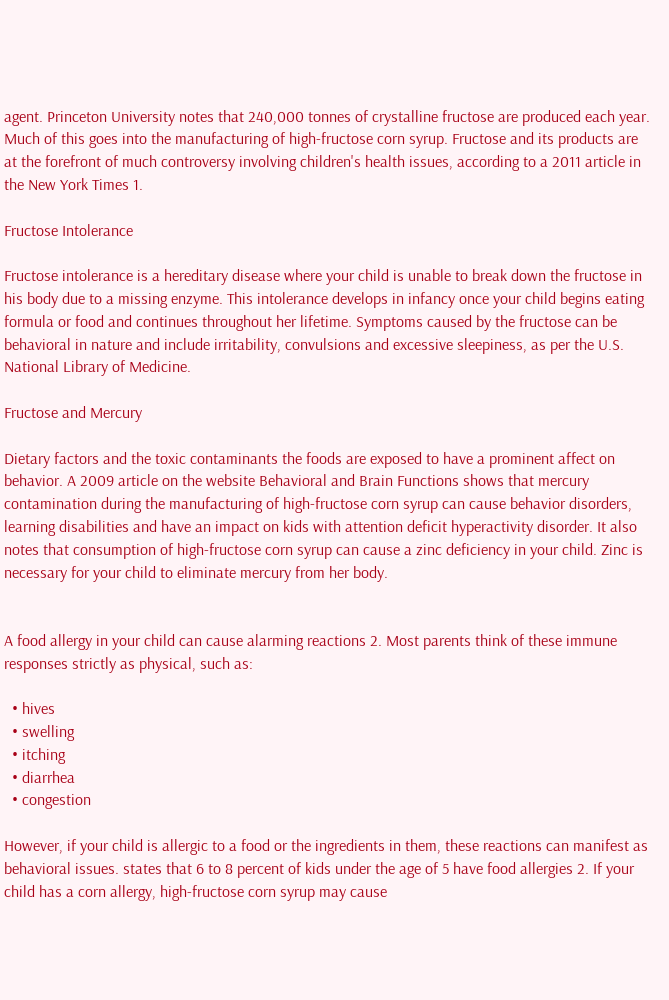agent. Princeton University notes that 240,000 tonnes of crystalline fructose are produced each year. Much of this goes into the manufacturing of high-fructose corn syrup. Fructose and its products are at the forefront of much controversy involving children's health issues, according to a 2011 article in the New York Times 1.

Fructose Intolerance

Fructose intolerance is a hereditary disease where your child is unable to break down the fructose in his body due to a missing enzyme. This intolerance develops in infancy once your child begins eating formula or food and continues throughout her lifetime. Symptoms caused by the fructose can be behavioral in nature and include irritability, convulsions and excessive sleepiness, as per the U.S. National Library of Medicine.

Fructose and Mercury

Dietary factors and the toxic contaminants the foods are exposed to have a prominent affect on behavior. A 2009 article on the website Behavioral and Brain Functions shows that mercury contamination during the manufacturing of high-fructose corn syrup can cause behavior disorders, learning disabilities and have an impact on kids with attention deficit hyperactivity disorder. It also notes that consumption of high-fructose corn syrup can cause a zinc deficiency in your child. Zinc is necessary for your child to eliminate mercury from her body.


A food allergy in your child can cause alarming reactions 2. Most parents think of these immune responses strictly as physical, such as:

  • hives
  • swelling
  • itching
  • diarrhea
  • congestion

However, if your child is allergic to a food or the ingredients in them, these reactions can manifest as behavioral issues. states that 6 to 8 percent of kids under the age of 5 have food allergies 2. If your child has a corn allergy, high-fructose corn syrup may cause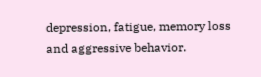depression, fatigue, memory loss and aggressive behavior.